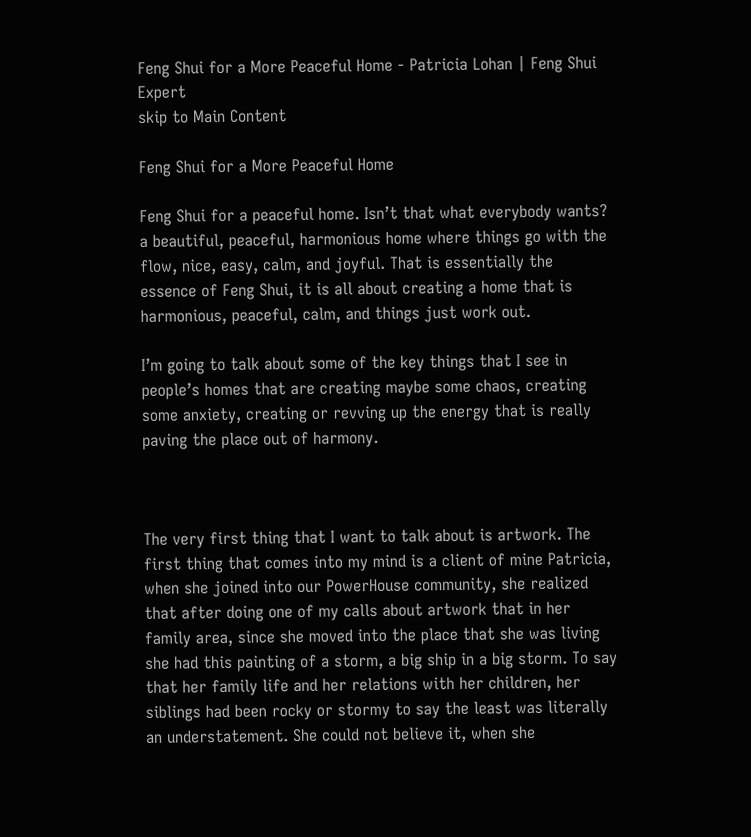Feng Shui for a More Peaceful Home - Patricia Lohan | Feng Shui Expert
skip to Main Content

Feng Shui for a More Peaceful Home

Feng Shui for a peaceful home. Isn’t that what everybody wants? a beautiful, peaceful, harmonious home where things go with the flow, nice, easy, calm, and joyful. That is essentially the essence of Feng Shui, it is all about creating a home that is harmonious, peaceful, calm, and things just work out.

I’m going to talk about some of the key things that I see in people’s homes that are creating maybe some chaos, creating some anxiety, creating or revving up the energy that is really paving the place out of harmony.



The very first thing that I want to talk about is artwork. The first thing that comes into my mind is a client of mine Patricia, when she joined into our PowerHouse community, she realized that after doing one of my calls about artwork that in her family area, since she moved into the place that she was living she had this painting of a storm, a big ship in a big storm. To say that her family life and her relations with her children, her siblings had been rocky or stormy to say the least was literally an understatement. She could not believe it, when she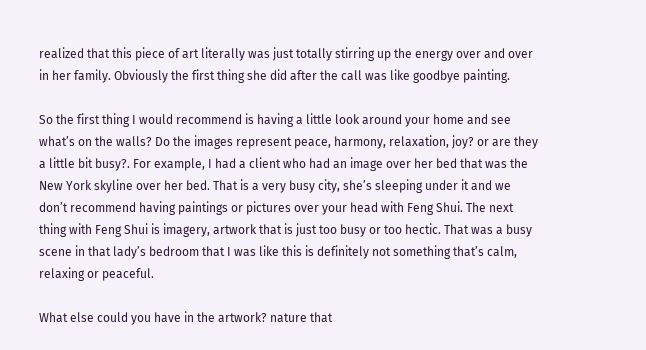realized that this piece of art literally was just totally stirring up the energy over and over in her family. Obviously the first thing she did after the call was like goodbye painting.

So the first thing I would recommend is having a little look around your home and see what’s on the walls? Do the images represent peace, harmony, relaxation, joy? or are they a little bit busy?. For example, I had a client who had an image over her bed that was the New York skyline over her bed. That is a very busy city, she’s sleeping under it and we don’t recommend having paintings or pictures over your head with Feng Shui. The next thing with Feng Shui is imagery, artwork that is just too busy or too hectic. That was a busy scene in that lady’s bedroom that I was like this is definitely not something that’s calm, relaxing or peaceful.

What else could you have in the artwork? nature that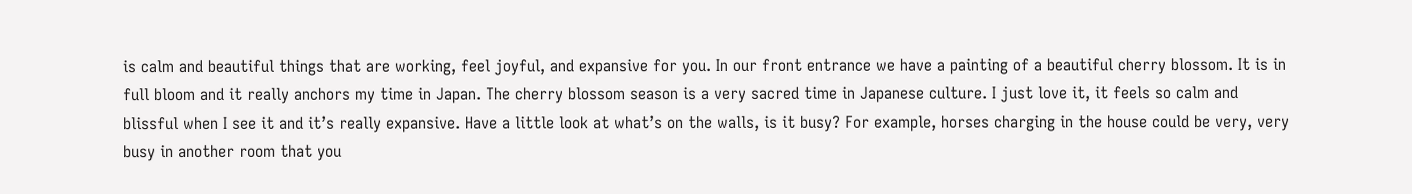is calm and beautiful things that are working, feel joyful, and expansive for you. In our front entrance we have a painting of a beautiful cherry blossom. It is in full bloom and it really anchors my time in Japan. The cherry blossom season is a very sacred time in Japanese culture. I just love it, it feels so calm and blissful when I see it and it’s really expansive. Have a little look at what’s on the walls, is it busy? For example, horses charging in the house could be very, very busy in another room that you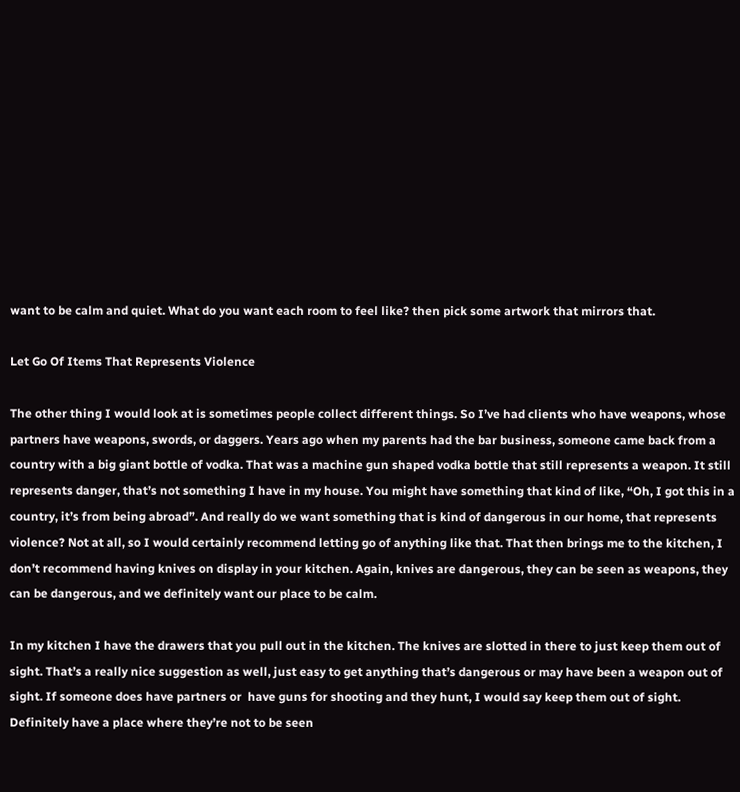want to be calm and quiet. What do you want each room to feel like? then pick some artwork that mirrors that.

Let Go Of Items That Represents Violence

The other thing I would look at is sometimes people collect different things. So I’ve had clients who have weapons, whose partners have weapons, swords, or daggers. Years ago when my parents had the bar business, someone came back from a country with a big giant bottle of vodka. That was a machine gun shaped vodka bottle that still represents a weapon. It still represents danger, that’s not something I have in my house. You might have something that kind of like, “Oh, I got this in a country, it’s from being abroad”. And really do we want something that is kind of dangerous in our home, that represents violence? Not at all, so I would certainly recommend letting go of anything like that. That then brings me to the kitchen, I don’t recommend having knives on display in your kitchen. Again, knives are dangerous, they can be seen as weapons, they can be dangerous, and we definitely want our place to be calm.

In my kitchen I have the drawers that you pull out in the kitchen. The knives are slotted in there to just keep them out of sight. That’s a really nice suggestion as well, just easy to get anything that’s dangerous or may have been a weapon out of sight. If someone does have partners or  have guns for shooting and they hunt, I would say keep them out of sight. Definitely have a place where they’re not to be seen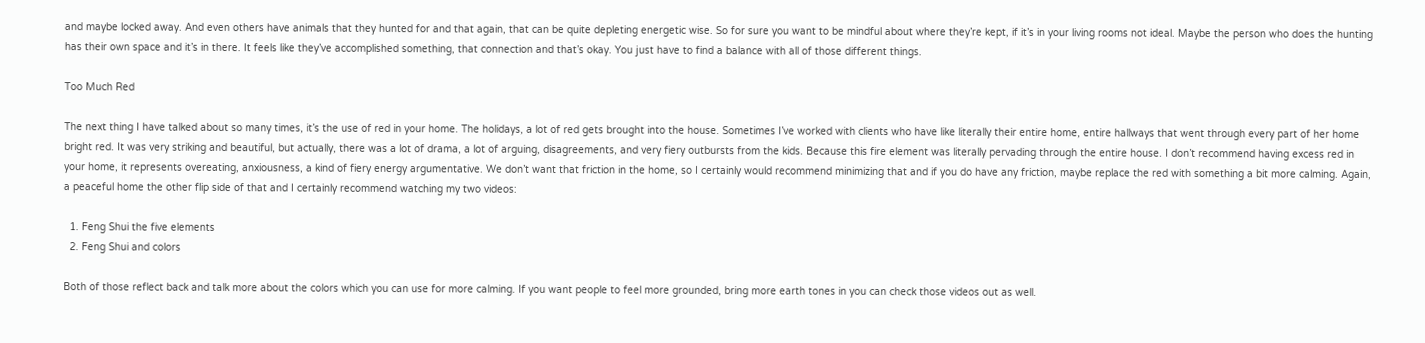and maybe locked away. And even others have animals that they hunted for and that again, that can be quite depleting energetic wise. So for sure you want to be mindful about where they’re kept, if it’s in your living rooms not ideal. Maybe the person who does the hunting has their own space and it’s in there. It feels like they’ve accomplished something, that connection and that’s okay. You just have to find a balance with all of those different things.

Too Much Red

The next thing I have talked about so many times, it’s the use of red in your home. The holidays, a lot of red gets brought into the house. Sometimes I’ve worked with clients who have like literally their entire home, entire hallways that went through every part of her home bright red. It was very striking and beautiful, but actually, there was a lot of drama, a lot of arguing, disagreements, and very fiery outbursts from the kids. Because this fire element was literally pervading through the entire house. I don’t recommend having excess red in your home, it represents overeating, anxiousness, a kind of fiery energy argumentative. We don’t want that friction in the home, so I certainly would recommend minimizing that and if you do have any friction, maybe replace the red with something a bit more calming. Again, a peaceful home the other flip side of that and I certainly recommend watching my two videos:

  1. Feng Shui the five elements
  2. Feng Shui and colors

Both of those reflect back and talk more about the colors which you can use for more calming. If you want people to feel more grounded, bring more earth tones in you can check those videos out as well.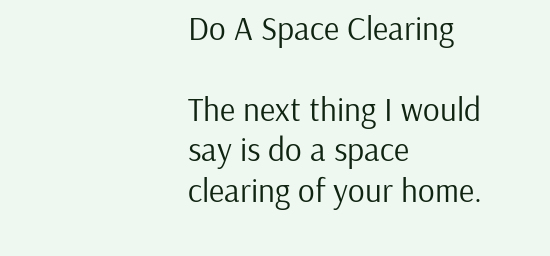Do A Space Clearing

The next thing I would say is do a space clearing of your home.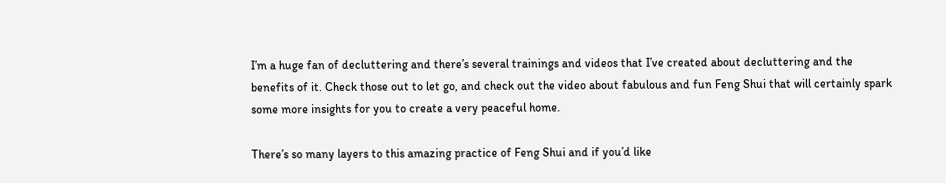I’m a huge fan of decluttering and there’s several trainings and videos that I’ve created about decluttering and the benefits of it. Check those out to let go, and check out the video about fabulous and fun Feng Shui that will certainly spark some more insights for you to create a very peaceful home.

There’s so many layers to this amazing practice of Feng Shui and if you’d like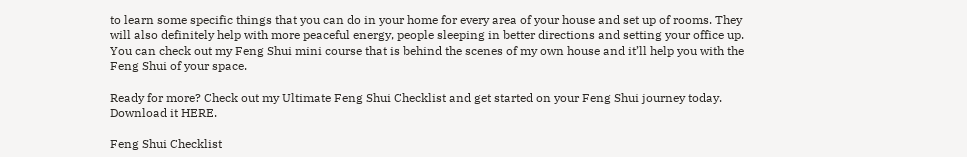to learn some specific things that you can do in your home for every area of your house and set up of rooms. They will also definitely help with more peaceful energy, people sleeping in better directions and setting your office up. You can check out my Feng Shui mini course that is behind the scenes of my own house and it’ll help you with the Feng Shui of your space.

Ready for more? Check out my Ultimate Feng Shui Checklist and get started on your Feng Shui journey today. Download it HERE.

Feng Shui Checklist